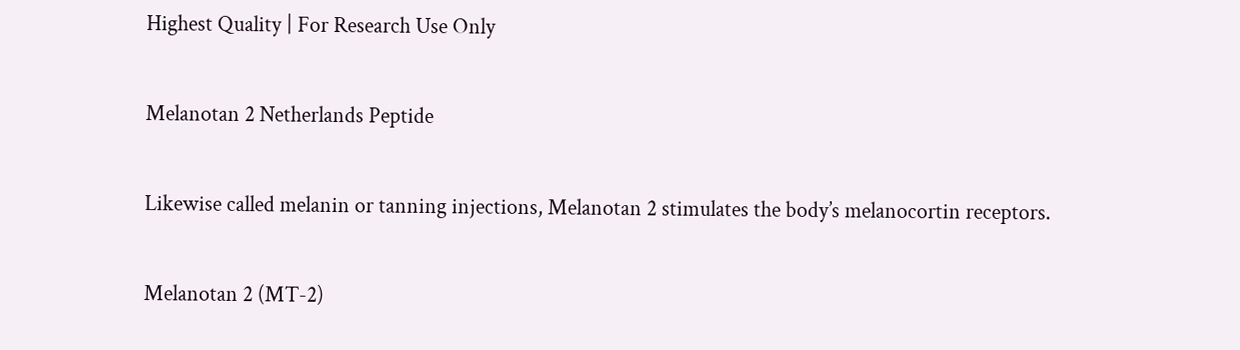Highest Quality | For Research Use Only

Melanotan 2 Netherlands Peptide

Likewise called melanin or tanning injections, Melanotan 2 stimulates the body’s melanocortin receptors.

Melanotan 2 (MT-2)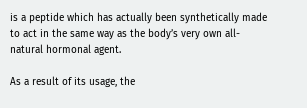is a peptide which has actually been synthetically made to act in the same way as the body’s very own all-natural hormonal agent.

As a result of its usage, the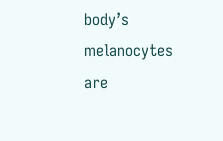body’s melanocytes are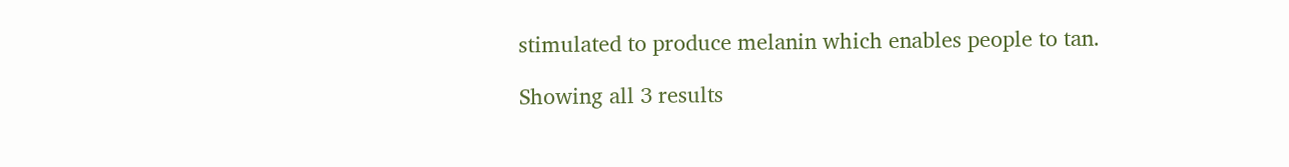stimulated to produce melanin which enables people to tan.

Showing all 3 results